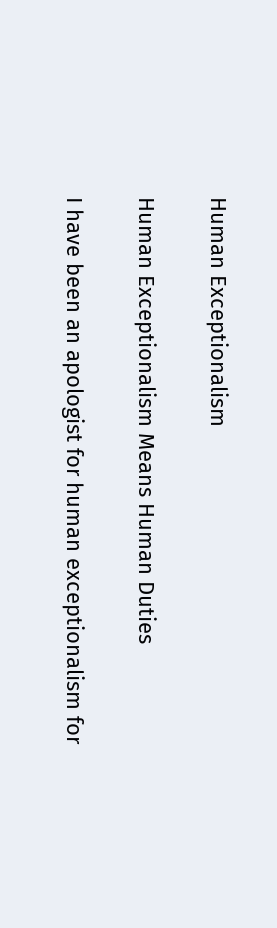Human Exceptionalism

Human Exceptionalism Means Human Duties

I have been an apologist for human exceptionalism for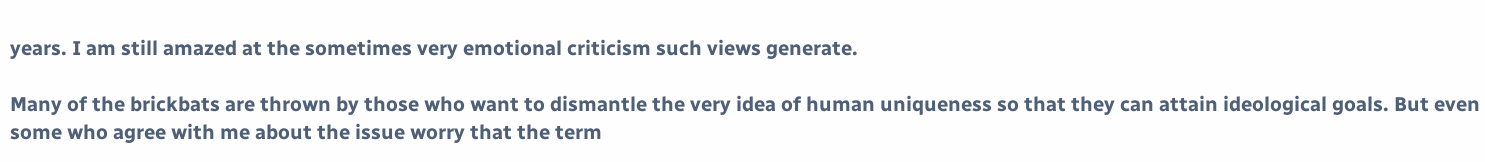years. I am still amazed at the sometimes very emotional criticism such views generate.

Many of the brickbats are thrown by those who want to dismantle the very idea of human uniqueness so that they can attain ideological goals. But even some who agree with me about the issue worry that the term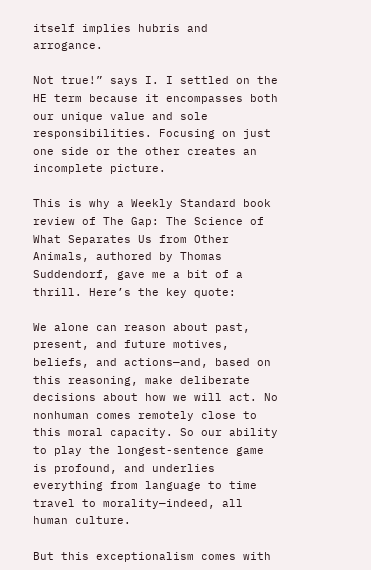itself implies hubris and arrogance.

Not true!” says I. I settled on the HE term because it encompasses both our unique value and sole responsibilities. Focusing on just one side or the other creates an incomplete picture.

This is why a Weekly Standard book review of The Gap: The Science of What Separates Us from Other Animals, authored by Thomas Suddendorf, gave me a bit of a thrill. Here’s the key quote:

We alone can reason about past, present, and future motives, beliefs, and actions—and, based on this reasoning, make deliberate decisions about how we will act. No nonhuman comes remotely close to this moral capacity. So our ability to play the longest-sentence game is profound, and underlies everything from language to time travel to morality—indeed, all human culture.

But this exceptionalism comes with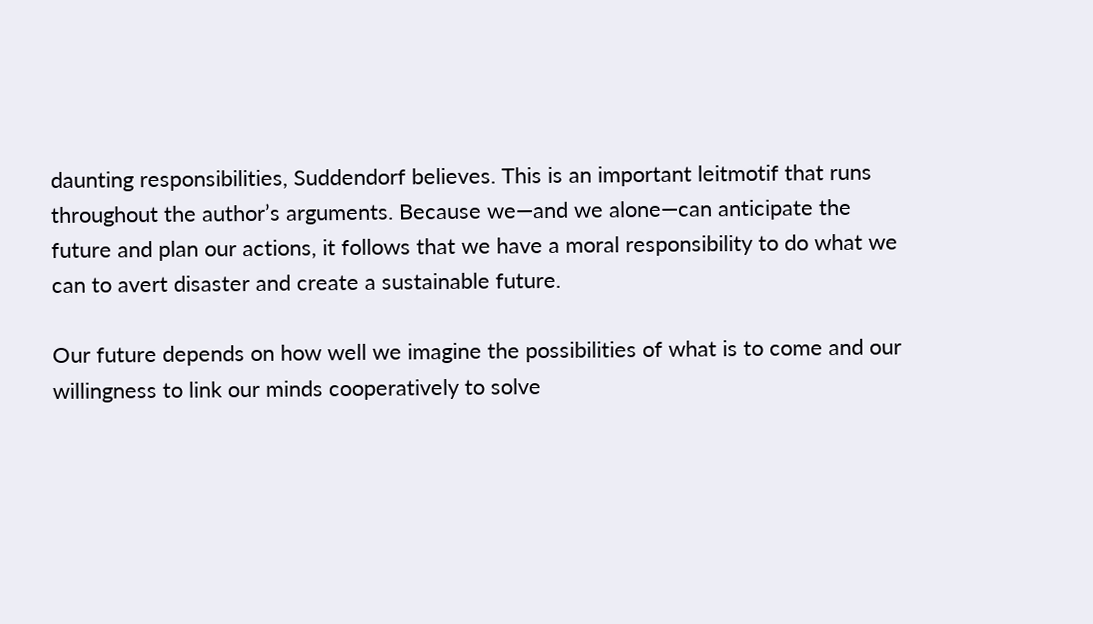daunting responsibilities, Suddendorf believes. This is an important leitmotif that runs throughout the author’s arguments. Because we—and we alone—can anticipate the future and plan our actions, it follows that we have a moral responsibility to do what we can to avert disaster and create a sustainable future.

Our future depends on how well we imagine the possibilities of what is to come and our willingness to link our minds cooperatively to solve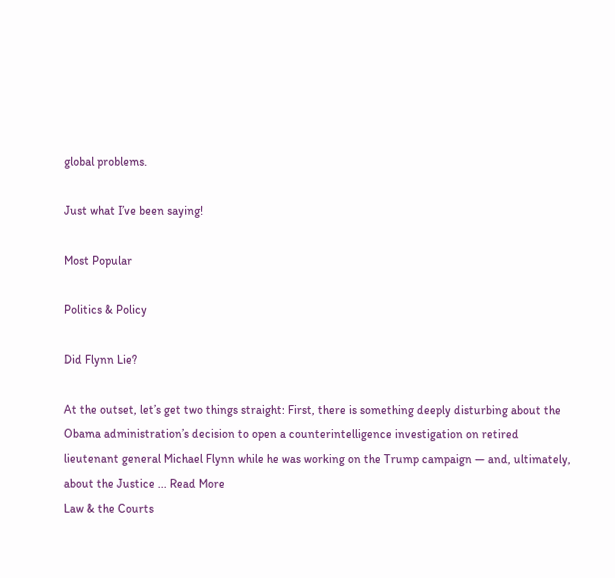global problems.

Just what I’ve been saying!

Most Popular

Politics & Policy

Did Flynn Lie?

At the outset, let’s get two things straight: First, there is something deeply disturbing about the Obama administration’s decision to open a counterintelligence investigation on retired lieutenant general Michael Flynn while he was working on the Trump campaign — and, ultimately, about the Justice ... Read More
Law & the Courts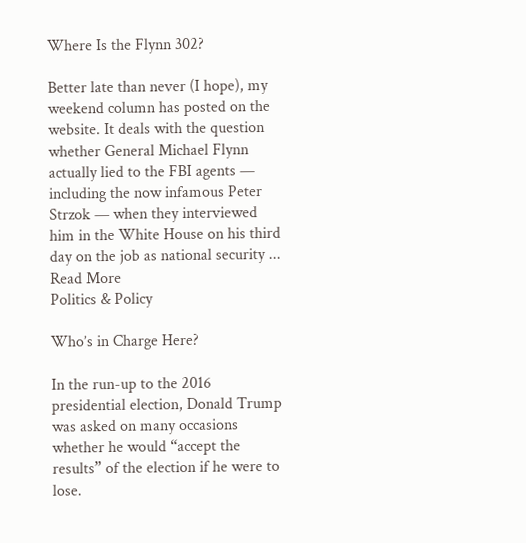Where Is the Flynn 302?

Better late than never (I hope), my weekend column has posted on the website. It deals with the question whether General Michael Flynn actually lied to the FBI agents — including the now infamous Peter Strzok — when they interviewed him in the White House on his third day on the job as national security ... Read More
Politics & Policy

Who’s in Charge Here?

In the run-up to the 2016 presidential election, Donald Trump was asked on many occasions whether he would “accept the results” of the election if he were to lose.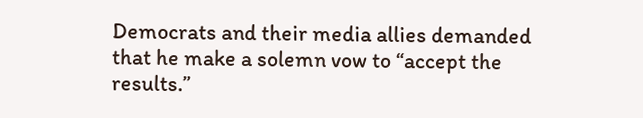Democrats and their media allies demanded that he make a solemn vow to “accept the results.”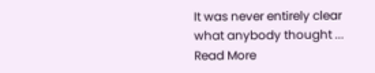It was never entirely clear what anybody thought ... Read More